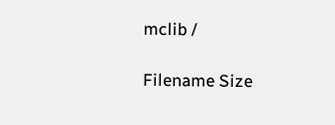mclib /

Filename Size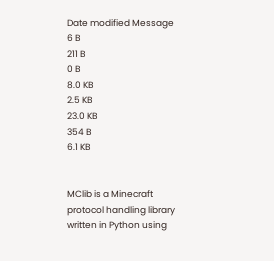Date modified Message
6 B
211 B
0 B
8.0 KB
2.5 KB
23.0 KB
354 B
6.1 KB


MClib is a Minecraft protocol handling library written in Python using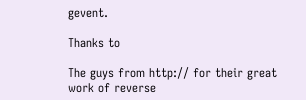gevent.

Thanks to

The guys from http:// for their great work of reverse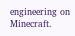engineering on Minecraft.